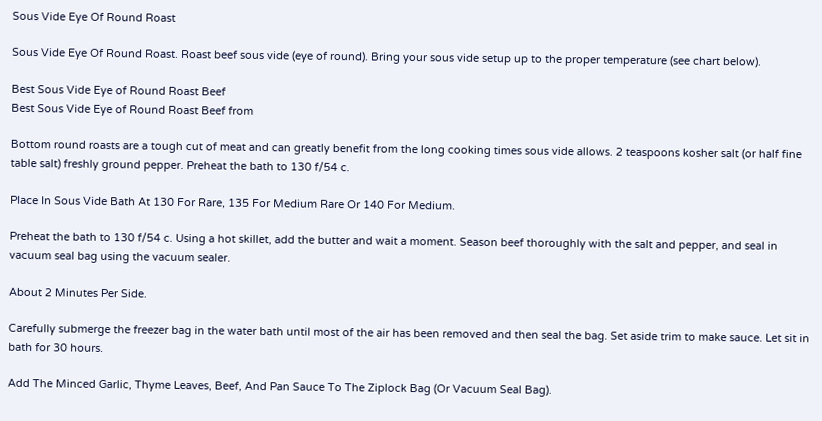Sous Vide Eye Of Round Roast

Sous Vide Eye Of Round Roast. Roast beef sous vide (eye of round). Bring your sous vide setup up to the proper temperature (see chart below).

Best Sous Vide Eye of Round Roast Beef
Best Sous Vide Eye of Round Roast Beef from

Bottom round roasts are a tough cut of meat and can greatly benefit from the long cooking times sous vide allows. 2 teaspoons kosher salt (or half fine table salt) freshly ground pepper. Preheat the bath to 130 f/54 c.

Place In Sous Vide Bath At 130 For Rare, 135 For Medium Rare Or 140 For Medium.

Preheat the bath to 130 f/54 c. Using a hot skillet, add the butter and wait a moment. Season beef thoroughly with the salt and pepper, and seal in vacuum seal bag using the vacuum sealer.

About 2 Minutes Per Side.

Carefully submerge the freezer bag in the water bath until most of the air has been removed and then seal the bag. Set aside trim to make sauce. Let sit in bath for 30 hours.

Add The Minced Garlic, Thyme Leaves, Beef, And Pan Sauce To The Ziplock Bag (Or Vacuum Seal Bag).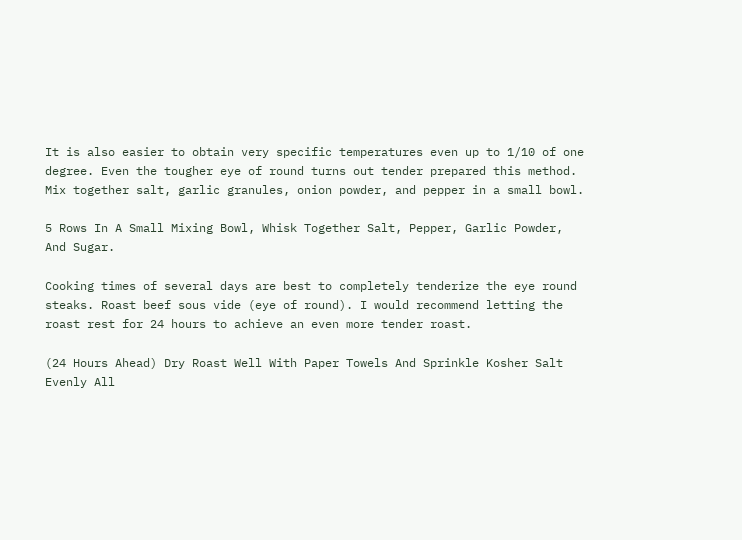It is also easier to obtain very specific temperatures even up to 1/10 of one degree. Even the tougher eye of round turns out tender prepared this method. Mix together salt, garlic granules, onion powder, and pepper in a small bowl.

5 Rows In A Small Mixing Bowl, Whisk Together Salt, Pepper, Garlic Powder, And Sugar.

Cooking times of several days are best to completely tenderize the eye round steaks. Roast beef sous vide (eye of round). I would recommend letting the roast rest for 24 hours to achieve an even more tender roast.

(24 Hours Ahead) Dry Roast Well With Paper Towels And Sprinkle Kosher Salt Evenly All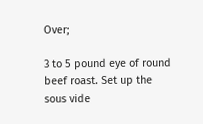Over;

3 to 5 pound eye of round beef roast. Set up the sous vide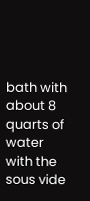bath with about 8 quarts of water with the sous vide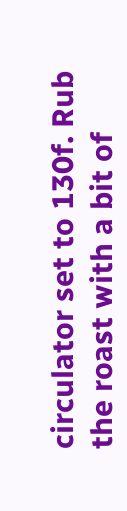circulator set to 130f. Rub the roast with a bit of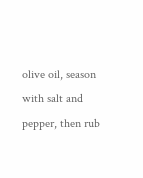olive oil, season with salt and pepper, then rub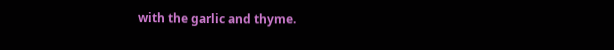with the garlic and thyme.